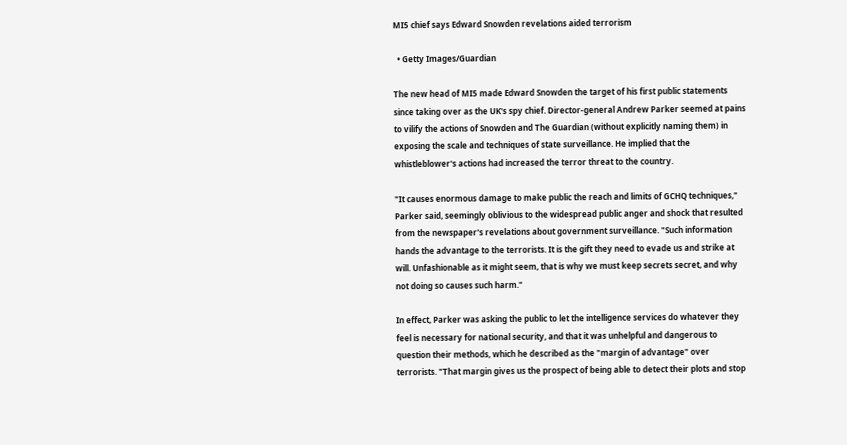MI5 chief says Edward Snowden revelations aided terrorism

  • Getty Images/Guardian

The new head of MI5 made Edward Snowden the target of his first public statements since taking over as the UK's spy chief. Director-general Andrew Parker seemed at pains to vilify the actions of Snowden and The Guardian (without explicitly naming them) in exposing the scale and techniques of state surveillance. He implied that the whistleblower's actions had increased the terror threat to the country.

"It causes enormous damage to make public the reach and limits of GCHQ techniques," Parker said, seemingly oblivious to the widespread public anger and shock that resulted from the newspaper's revelations about government surveillance. "Such information hands the advantage to the terrorists. It is the gift they need to evade us and strike at will. Unfashionable as it might seem, that is why we must keep secrets secret, and why not doing so causes such harm."

In effect, Parker was asking the public to let the intelligence services do whatever they feel is necessary for national security, and that it was unhelpful and dangerous to question their methods, which he described as the "margin of advantage" over terrorists. "That margin gives us the prospect of being able to detect their plots and stop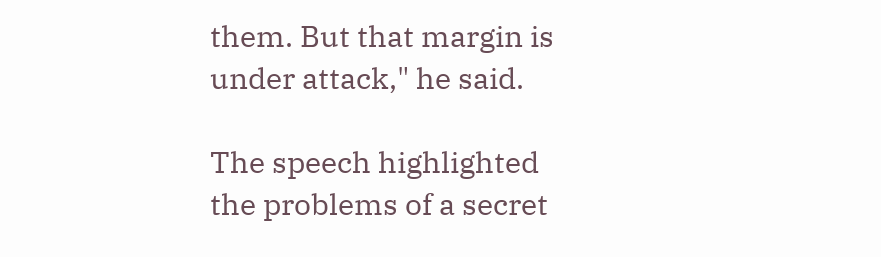them. But that margin is under attack," he said.

The speech highlighted the problems of a secret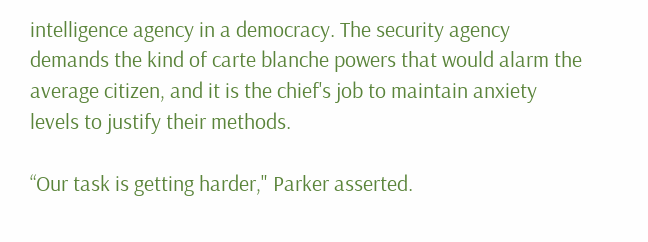intelligence agency in a democracy. The security agency demands the kind of carte blanche powers that would alarm the average citizen, and it is the chief's job to maintain anxiety levels to justify their methods.

“Our task is getting harder," Parker asserted.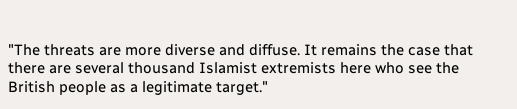"The threats are more diverse and diffuse. It remains the case that there are several thousand Islamist extremists here who see the British people as a legitimate target."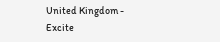United Kingdom - Excite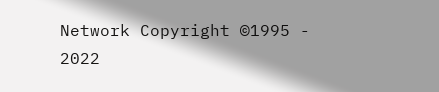Network Copyright ©1995 - 2022